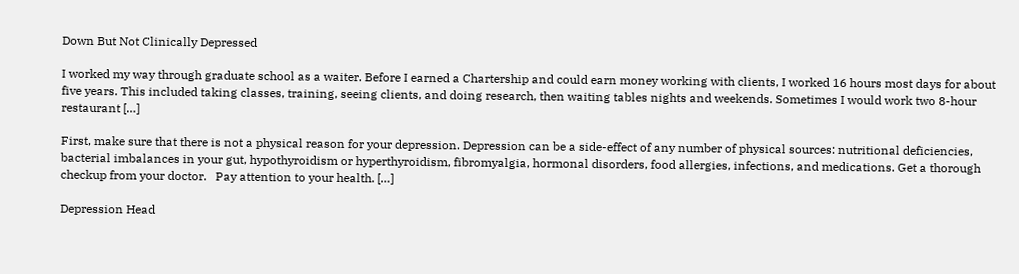Down But Not Clinically Depressed

I worked my way through graduate school as a waiter. Before I earned a Chartership and could earn money working with clients, I worked 16 hours most days for about five years. This included taking classes, training, seeing clients, and doing research, then waiting tables nights and weekends. Sometimes I would work two 8-hour restaurant […]

First, make sure that there is not a physical reason for your depression. Depression can be a side-effect of any number of physical sources: nutritional deficiencies, bacterial imbalances in your gut, hypothyroidism or hyperthyroidism, fibromyalgia, hormonal disorders, food allergies, infections, and medications. Get a thorough checkup from your doctor.   Pay attention to your health. […]

Depression Head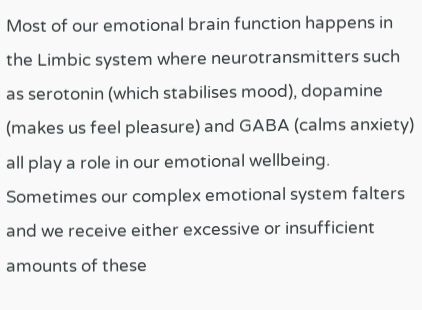Most of our emotional brain function happens in the Limbic system where neurotransmitters such as serotonin (which stabilises mood), dopamine (makes us feel pleasure) and GABA (calms anxiety) all play a role in our emotional wellbeing. Sometimes our complex emotional system falters and we receive either excessive or insufficient amounts of these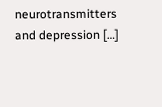neurotransmitters and depression […]